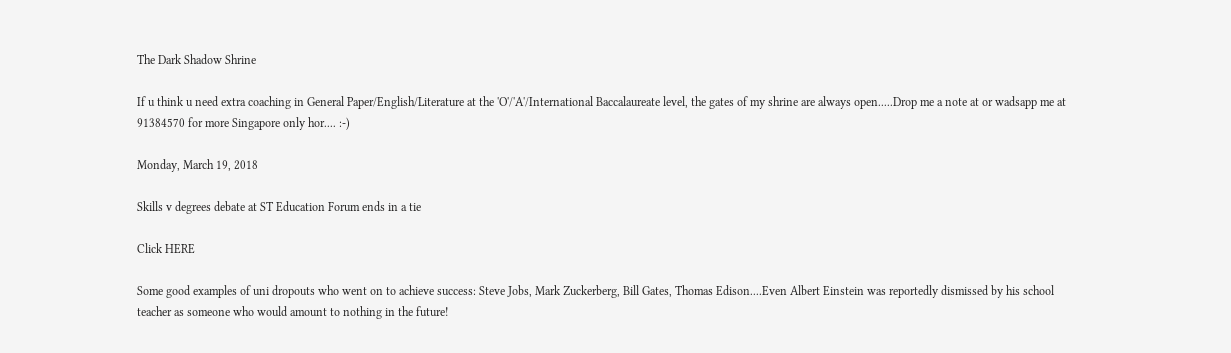The Dark Shadow Shrine

If u think u need extra coaching in General Paper/English/Literature at the 'O'/'A'/International Baccalaureate level, the gates of my shrine are always open.....Drop me a note at or wadsapp me at 91384570 for more Singapore only hor.... :-)

Monday, March 19, 2018

Skills v degrees debate at ST Education Forum ends in a tie

Click HERE

Some good examples of uni dropouts who went on to achieve success: Steve Jobs, Mark Zuckerberg, Bill Gates, Thomas Edison....Even Albert Einstein was reportedly dismissed by his school teacher as someone who would amount to nothing in the future!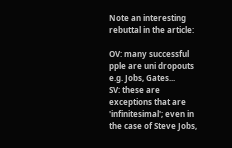Note an interesting rebuttal in the article:

OV: many successful pple are uni dropouts e.g. Jobs, Gates...
SV: these are exceptions that are 'infinitesimal'; even in the case of Steve Jobs,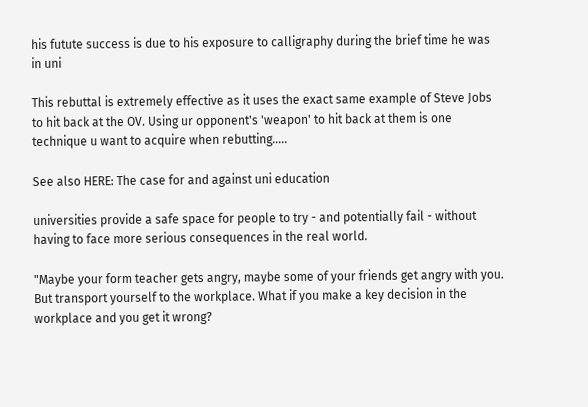his futute success is due to his exposure to calligraphy during the brief time he was in uni

This rebuttal is extremely effective as it uses the exact same example of Steve Jobs to hit back at the OV. Using ur opponent's 'weapon' to hit back at them is one technique u want to acquire when rebutting.....

See also HERE: The case for and against uni education

universities provide a safe space for people to try - and potentially fail - without having to face more serious consequences in the real world.

"Maybe your form teacher gets angry, maybe some of your friends get angry with you. But transport yourself to the workplace. What if you make a key decision in the workplace and you get it wrong?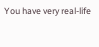You have very real-life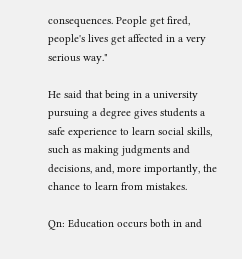consequences. People get fired, people's lives get affected in a very serious way."

He said that being in a university pursuing a degree gives students a safe experience to learn social skills, such as making judgments and decisions, and, more importantly, the chance to learn from mistakes.

Qn: Education occurs both in and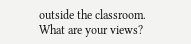outside the classroom. What are your views?